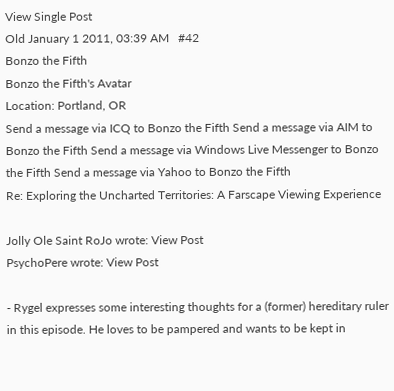View Single Post
Old January 1 2011, 03:39 AM   #42
Bonzo the Fifth
Bonzo the Fifth's Avatar
Location: Portland, OR
Send a message via ICQ to Bonzo the Fifth Send a message via AIM to Bonzo the Fifth Send a message via Windows Live Messenger to Bonzo the Fifth Send a message via Yahoo to Bonzo the Fifth
Re: Exploring the Uncharted Territories: A Farscape Viewing Experience

Jolly Ole Saint RoJo wrote: View Post
PsychoPere wrote: View Post

- Rygel expresses some interesting thoughts for a (former) hereditary ruler in this episode. He loves to be pampered and wants to be kept in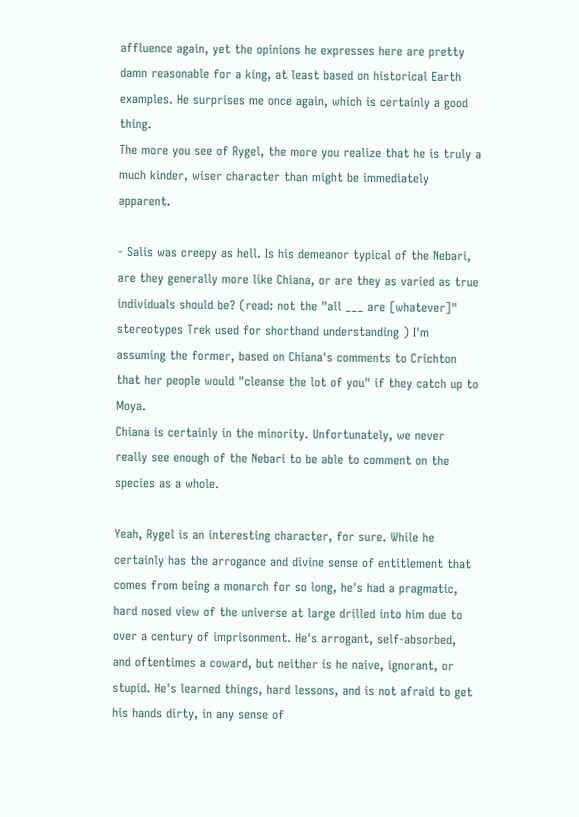affluence again, yet the opinions he expresses here are pretty damn reasonable for a king, at least based on historical Earth examples. He surprises me once again, which is certainly a good thing.
The more you see of Rygel, the more you realize that he is truly a much kinder, wiser character than might be immediately apparent.

- Salis was creepy as hell. Is his demeanor typical of the Nebari, are they generally more like Chiana, or are they as varied as true individuals should be? (read: not the "all ___ are [whatever]" stereotypes Trek used for shorthand understanding ) I'm assuming the former, based on Chiana's comments to Crichton that her people would "cleanse the lot of you" if they catch up to Moya.
Chiana is certainly in the minority. Unfortunately, we never really see enough of the Nebari to be able to comment on the species as a whole.

Yeah, Rygel is an interesting character, for sure. While he certainly has the arrogance and divine sense of entitlement that comes from being a monarch for so long, he's had a pragmatic, hard nosed view of the universe at large drilled into him due to over a century of imprisonment. He's arrogant, self-absorbed, and oftentimes a coward, but neither is he naive, ignorant, or stupid. He's learned things, hard lessons, and is not afraid to get his hands dirty, in any sense of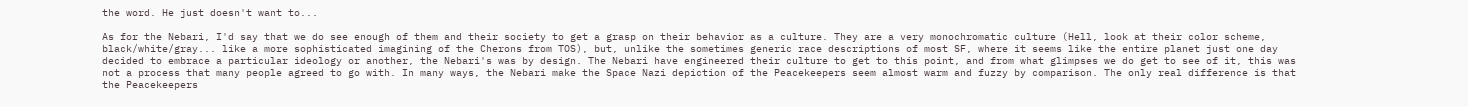the word. He just doesn't want to...

As for the Nebari, I'd say that we do see enough of them and their society to get a grasp on their behavior as a culture. They are a very monochromatic culture (Hell, look at their color scheme, black/white/gray... like a more sophisticated imagining of the Cherons from TOS), but, unlike the sometimes generic race descriptions of most SF, where it seems like the entire planet just one day decided to embrace a particular ideology or another, the Nebari's was by design. The Nebari have engineered their culture to get to this point, and from what glimpses we do get to see of it, this was not a process that many people agreed to go with. In many ways, the Nebari make the Space Nazi depiction of the Peacekeepers seem almost warm and fuzzy by comparison. The only real difference is that the Peacekeepers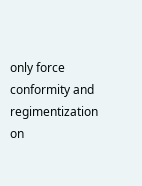only force conformity and regimentization on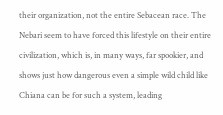their organization, not the entire Sebacean race. The Nebari seem to have forced this lifestyle on their entire civilization, which is, in many ways, far spookier, and shows just how dangerous even a simple wild child like Chiana can be for such a system, leading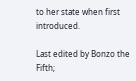to her state when first introduced.

Last edited by Bonzo the Fifth;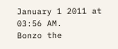January 1 2011 at 03:56 AM.
Bonzo the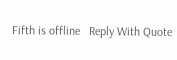Fifth is offline   Reply With Quote